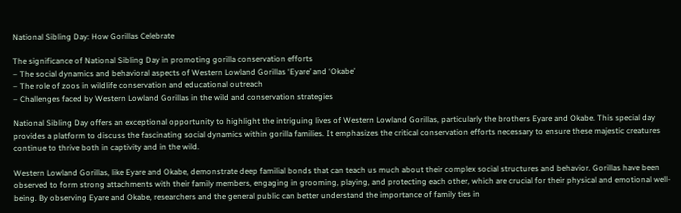National Sibling Day: How Gorillas Celebrate

The significance of National Sibling Day in promoting gorilla conservation efforts
– The social dynamics and behavioral aspects of Western Lowland Gorillas ‘Eyare’ and ‘Okabe’
– The role of zoos in wildlife conservation and educational outreach
– Challenges faced by Western Lowland Gorillas in the wild and conservation strategies

National Sibling Day offers an exceptional opportunity to highlight the intriguing lives of Western Lowland Gorillas, particularly the brothers Eyare and Okabe. This special day provides a platform to discuss the fascinating social dynamics within gorilla families. It emphasizes the critical conservation efforts necessary to ensure these majestic creatures continue to thrive both in captivity and in the wild.

Western Lowland Gorillas, like Eyare and Okabe, demonstrate deep familial bonds that can teach us much about their complex social structures and behavior. Gorillas have been observed to form strong attachments with their family members, engaging in grooming, playing, and protecting each other, which are crucial for their physical and emotional well-being. By observing Eyare and Okabe, researchers and the general public can better understand the importance of family ties in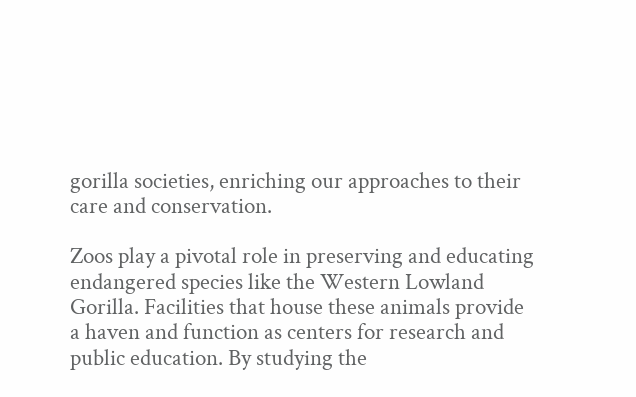gorilla societies, enriching our approaches to their care and conservation.

Zoos play a pivotal role in preserving and educating endangered species like the Western Lowland Gorilla. Facilities that house these animals provide a haven and function as centers for research and public education. By studying the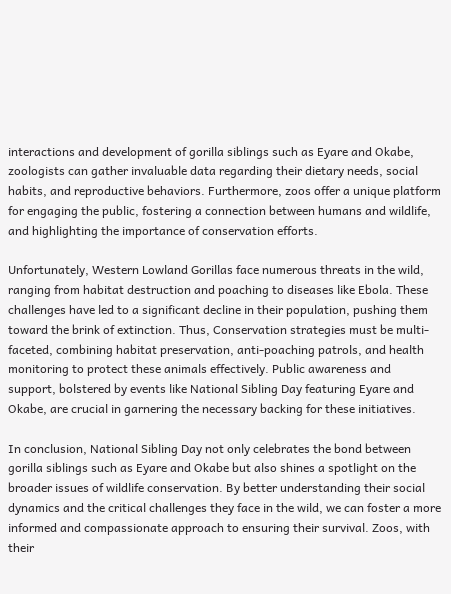interactions and development of gorilla siblings such as Eyare and Okabe, zoologists can gather invaluable data regarding their dietary needs, social habits, and reproductive behaviors. Furthermore, zoos offer a unique platform for engaging the public, fostering a connection between humans and wildlife, and highlighting the importance of conservation efforts.

Unfortunately, Western Lowland Gorillas face numerous threats in the wild, ranging from habitat destruction and poaching to diseases like Ebola. These challenges have led to a significant decline in their population, pushing them toward the brink of extinction. Thus, Conservation strategies must be multi-faceted, combining habitat preservation, anti-poaching patrols, and health monitoring to protect these animals effectively. Public awareness and support, bolstered by events like National Sibling Day featuring Eyare and Okabe, are crucial in garnering the necessary backing for these initiatives.

In conclusion, National Sibling Day not only celebrates the bond between gorilla siblings such as Eyare and Okabe but also shines a spotlight on the broader issues of wildlife conservation. By better understanding their social dynamics and the critical challenges they face in the wild, we can foster a more informed and compassionate approach to ensuring their survival. Zoos, with their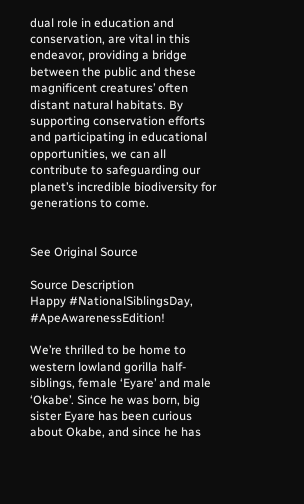dual role in education and conservation, are vital in this endeavor, providing a bridge between the public and these magnificent creatures’ often distant natural habitats. By supporting conservation efforts and participating in educational opportunities, we can all contribute to safeguarding our planet’s incredible biodiversity for generations to come.


See Original Source

Source Description
Happy #NationalSiblingsDay, #ApeAwarenessEdition!

We’re thrilled to be home to western lowland gorilla half-siblings, female ‘Eyare’ and male ‘Okabe’. Since he was born, big sister Eyare has been curious about Okabe, and since he has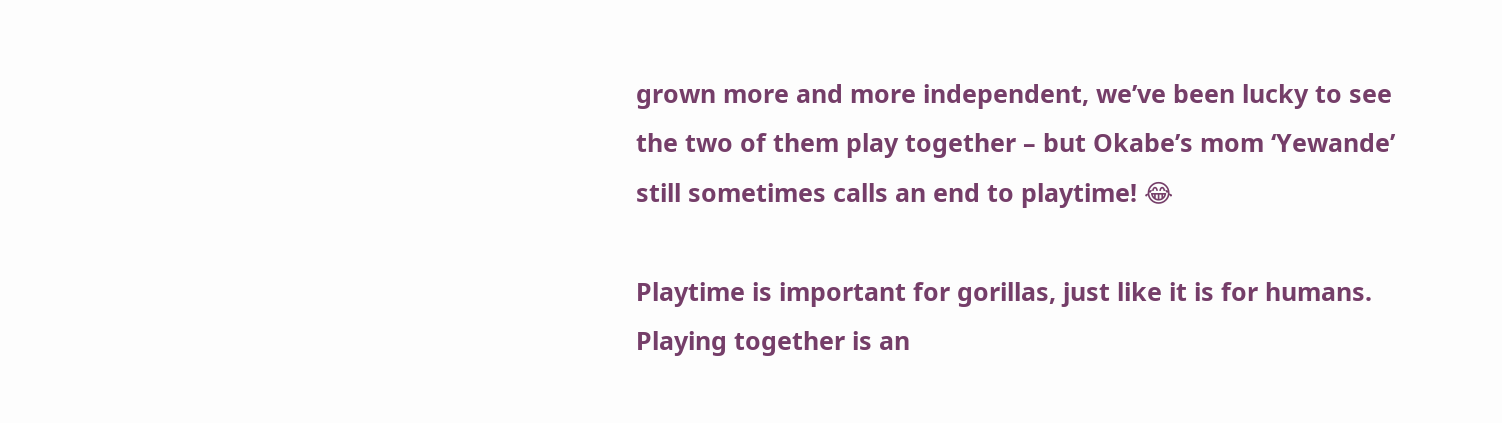grown more and more independent, we’ve been lucky to see the two of them play together – but Okabe’s mom ‘Yewande’ still sometimes calls an end to playtime! 😂

Playtime is important for gorillas, just like it is for humans. Playing together is an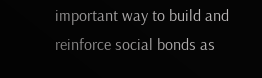important way to build and reinforce social bonds as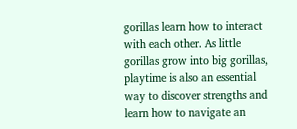gorillas learn how to interact with each other. As little gorillas grow into big gorillas, playtime is also an essential way to discover strengths and learn how to navigate an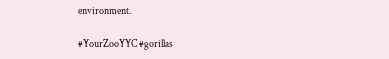environment.

#YourZooYYC #gorillas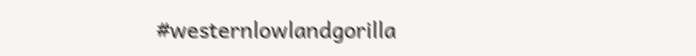#westernlowlandgorilla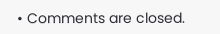• Comments are closed.